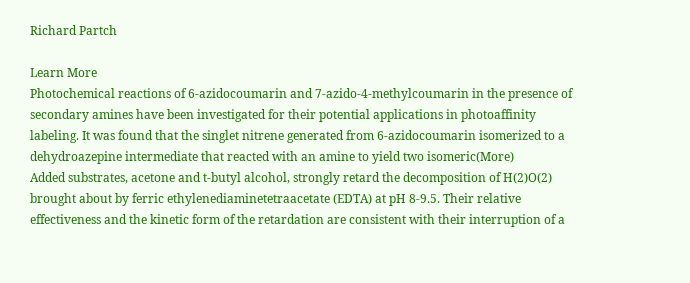Richard Partch

Learn More
Photochemical reactions of 6-azidocoumarin and 7-azido-4-methylcoumarin in the presence of secondary amines have been investigated for their potential applications in photoaffinity labeling. It was found that the singlet nitrene generated from 6-azidocoumarin isomerized to a dehydroazepine intermediate that reacted with an amine to yield two isomeric(More)
Added substrates, acetone and t-butyl alcohol, strongly retard the decomposition of H(2)O(2) brought about by ferric ethylenediaminetetraacetate (EDTA) at pH 8-9.5. Their relative effectiveness and the kinetic form of the retardation are consistent with their interruption of a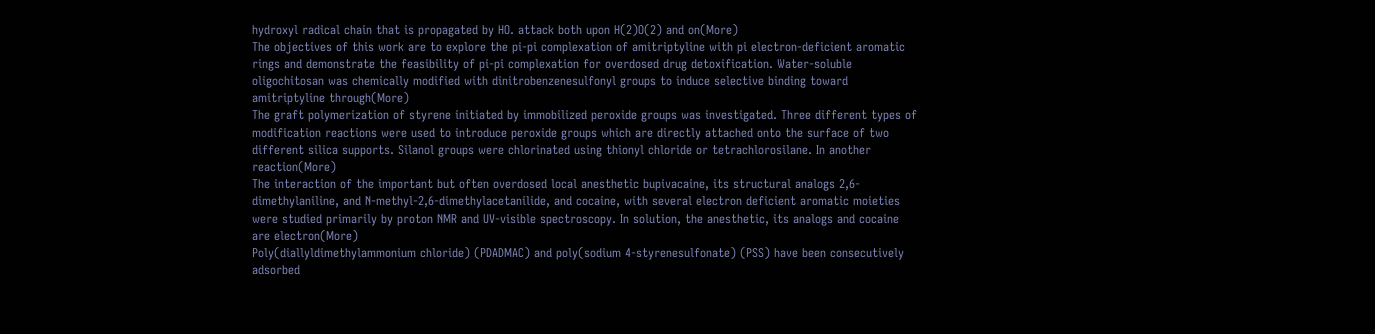hydroxyl radical chain that is propagated by HO. attack both upon H(2)O(2) and on(More)
The objectives of this work are to explore the pi-pi complexation of amitriptyline with pi electron-deficient aromatic rings and demonstrate the feasibility of pi-pi complexation for overdosed drug detoxification. Water-soluble oligochitosan was chemically modified with dinitrobenzenesulfonyl groups to induce selective binding toward amitriptyline through(More)
The graft polymerization of styrene initiated by immobilized peroxide groups was investigated. Three different types of modification reactions were used to introduce peroxide groups which are directly attached onto the surface of two different silica supports. Silanol groups were chlorinated using thionyl chloride or tetrachlorosilane. In another reaction(More)
The interaction of the important but often overdosed local anesthetic bupivacaine, its structural analogs 2,6-dimethylaniline, and N-methyl-2,6-dimethylacetanilide, and cocaine, with several electron deficient aromatic moieties were studied primarily by proton NMR and UV-visible spectroscopy. In solution, the anesthetic, its analogs and cocaine are electron(More)
Poly(diallyldimethylammonium chloride) (PDADMAC) and poly(sodium 4-styrenesulfonate) (PSS) have been consecutively adsorbed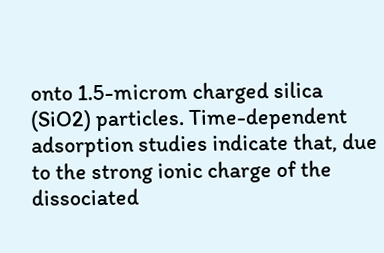onto 1.5-microm charged silica (SiO2) particles. Time-dependent adsorption studies indicate that, due to the strong ionic charge of the dissociated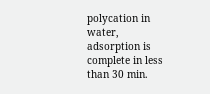polycation in water, adsorption is complete in less than 30 min.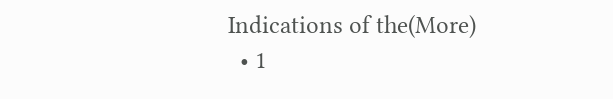Indications of the(More)
  • 1